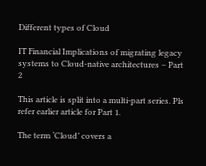Different types of Cloud

IT Financial Implications of migrating legacy systems to Cloud-native architectures – Part 2

This article is split into a multi-part series. Pls refer earlier article for Part 1.

The term ‘Cloud’ covers a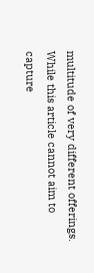multitude of very different offerings. While this article cannot aim to capture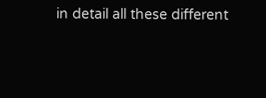in detail all these different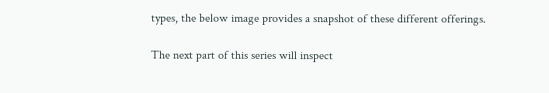types, the below image provides a snapshot of these different offerings.

The next part of this series will inspect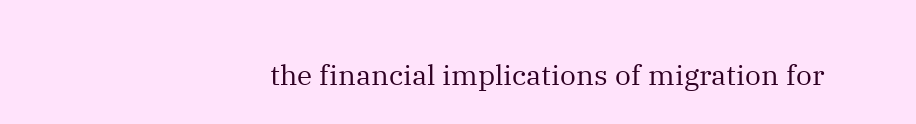the financial implications of migration for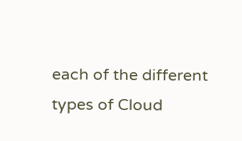each of the different types of Cloud